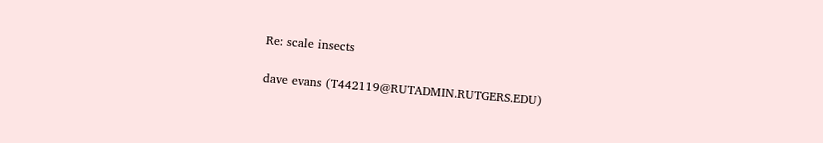Re: scale insects

dave evans (T442119@RUTADMIN.RUTGERS.EDU)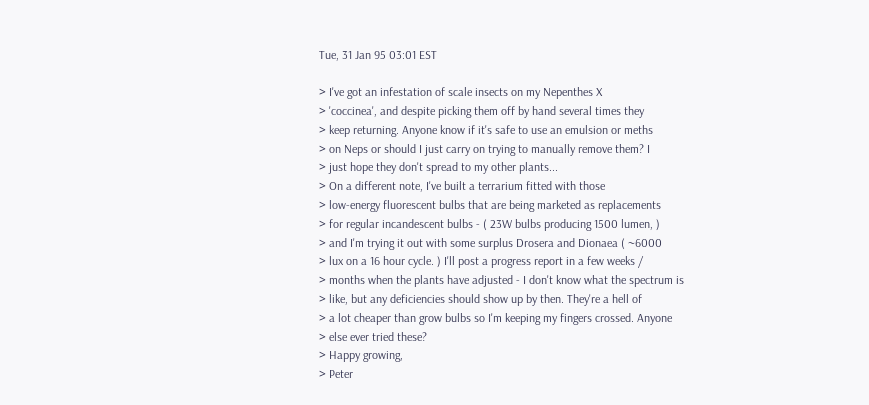Tue, 31 Jan 95 03:01 EST

> I've got an infestation of scale insects on my Nepenthes X
> 'coccinea', and despite picking them off by hand several times they
> keep returning. Anyone know if it's safe to use an emulsion or meths
> on Neps or should I just carry on trying to manually remove them? I
> just hope they don't spread to my other plants...
> On a different note, I've built a terrarium fitted with those
> low-energy fluorescent bulbs that are being marketed as replacements
> for regular incandescent bulbs - ( 23W bulbs producing 1500 lumen, )
> and I'm trying it out with some surplus Drosera and Dionaea ( ~6000
> lux on a 16 hour cycle. ) I'll post a progress report in a few weeks /
> months when the plants have adjusted - I don't know what the spectrum is
> like, but any deficiencies should show up by then. They're a hell of
> a lot cheaper than grow bulbs so I'm keeping my fingers crossed. Anyone
> else ever tried these?
> Happy growing,
> Peter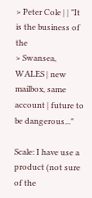> Peter Cole | | "It is the business of the
> Swansea, WALES | new mailbox, same account | future to be dangerous..."

Scale: I have use a product (not sure of the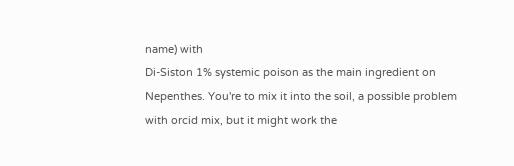name) with
Di-Siston 1% systemic poison as the main ingredient on
Nepenthes. You're to mix it into the soil, a possible problem
with orcid mix, but it might work the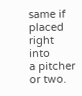same if placed right into
a pitcher or two.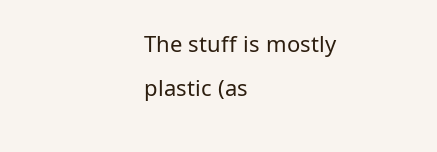The stuff is mostly plastic (as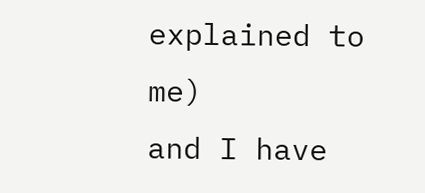explained to me)
and I have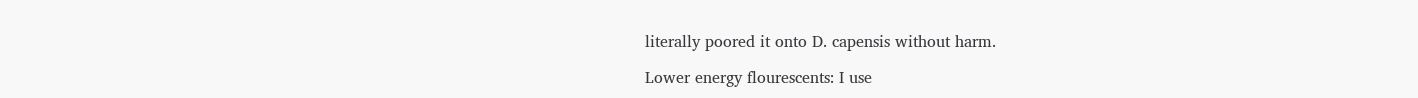literally poored it onto D. capensis without harm.

Lower energy flourescents: I use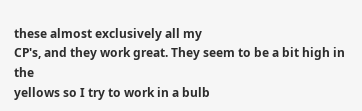these almost exclusively all my
CP's, and they work great. They seem to be a bit high in the
yellows so I try to work in a bulb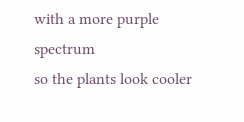with a more purple spectrum
so the plants look cooler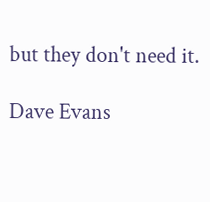but they don't need it.

Dave Evans